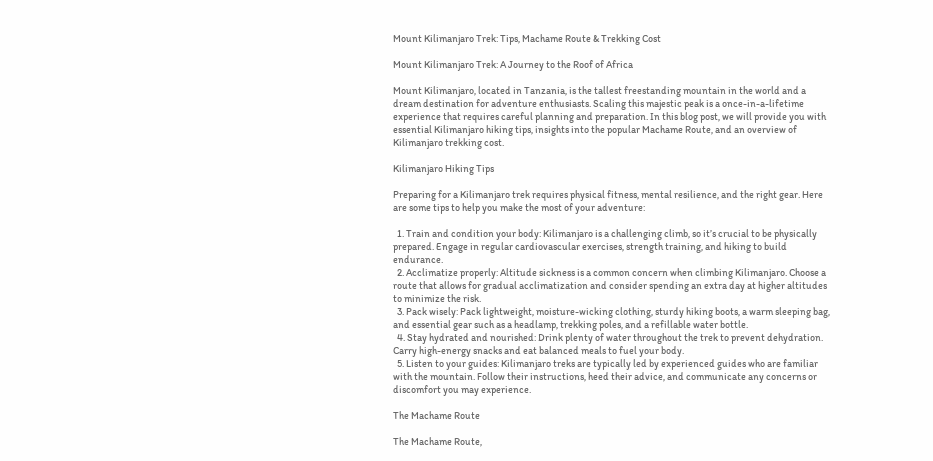Mount Kilimanjaro Trek: Tips, Machame Route & Trekking Cost

Mount Kilimanjaro Trek: A Journey to the Roof of Africa

Mount Kilimanjaro, located in Tanzania, is the tallest freestanding mountain in the world and a dream destination for adventure enthusiasts. Scaling this majestic peak is a once-in-a-lifetime experience that requires careful planning and preparation. In this blog post, we will provide you with essential Kilimanjaro hiking tips, insights into the popular Machame Route, and an overview of Kilimanjaro trekking cost.

Kilimanjaro Hiking Tips

Preparing for a Kilimanjaro trek requires physical fitness, mental resilience, and the right gear. Here are some tips to help you make the most of your adventure:

  1. Train and condition your body: Kilimanjaro is a challenging climb, so it’s crucial to be physically prepared. Engage in regular cardiovascular exercises, strength training, and hiking to build endurance.
  2. Acclimatize properly: Altitude sickness is a common concern when climbing Kilimanjaro. Choose a route that allows for gradual acclimatization and consider spending an extra day at higher altitudes to minimize the risk.
  3. Pack wisely: Pack lightweight, moisture-wicking clothing, sturdy hiking boots, a warm sleeping bag, and essential gear such as a headlamp, trekking poles, and a refillable water bottle.
  4. Stay hydrated and nourished: Drink plenty of water throughout the trek to prevent dehydration. Carry high-energy snacks and eat balanced meals to fuel your body.
  5. Listen to your guides: Kilimanjaro treks are typically led by experienced guides who are familiar with the mountain. Follow their instructions, heed their advice, and communicate any concerns or discomfort you may experience.

The Machame Route

The Machame Route,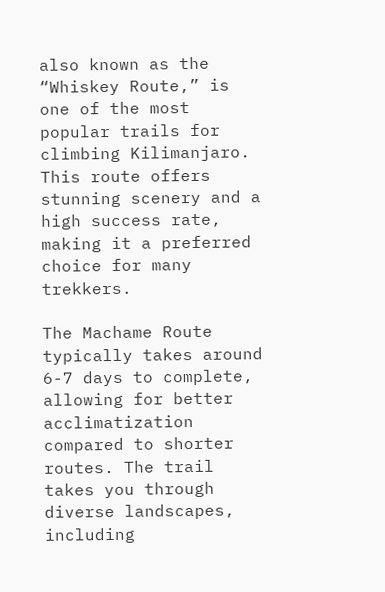also known as the “Whiskey Route,” is one of the most popular trails for climbing Kilimanjaro. This route offers stunning scenery and a high success rate, making it a preferred choice for many trekkers.

The Machame Route typically takes around 6-7 days to complete, allowing for better acclimatization compared to shorter routes. The trail takes you through diverse landscapes, including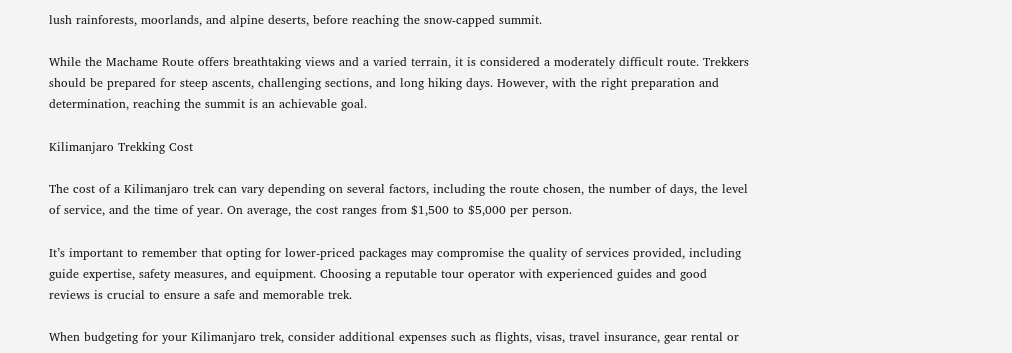lush rainforests, moorlands, and alpine deserts, before reaching the snow-capped summit.

While the Machame Route offers breathtaking views and a varied terrain, it is considered a moderately difficult route. Trekkers should be prepared for steep ascents, challenging sections, and long hiking days. However, with the right preparation and determination, reaching the summit is an achievable goal.

Kilimanjaro Trekking Cost

The cost of a Kilimanjaro trek can vary depending on several factors, including the route chosen, the number of days, the level of service, and the time of year. On average, the cost ranges from $1,500 to $5,000 per person.

It’s important to remember that opting for lower-priced packages may compromise the quality of services provided, including guide expertise, safety measures, and equipment. Choosing a reputable tour operator with experienced guides and good reviews is crucial to ensure a safe and memorable trek.

When budgeting for your Kilimanjaro trek, consider additional expenses such as flights, visas, travel insurance, gear rental or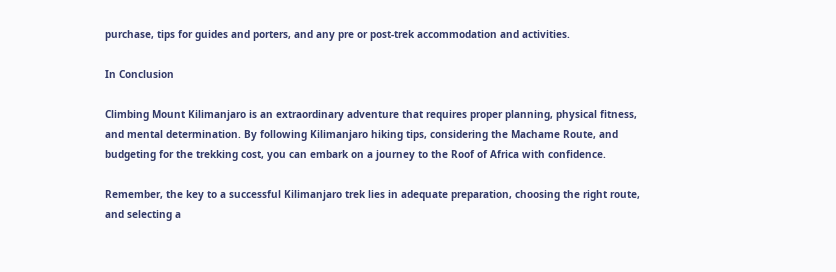purchase, tips for guides and porters, and any pre or post-trek accommodation and activities.

In Conclusion

Climbing Mount Kilimanjaro is an extraordinary adventure that requires proper planning, physical fitness, and mental determination. By following Kilimanjaro hiking tips, considering the Machame Route, and budgeting for the trekking cost, you can embark on a journey to the Roof of Africa with confidence.

Remember, the key to a successful Kilimanjaro trek lies in adequate preparation, choosing the right route, and selecting a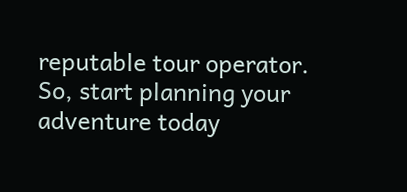reputable tour operator. So, start planning your adventure today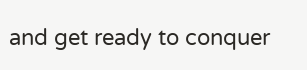and get ready to conquer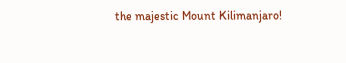the majestic Mount Kilimanjaro!